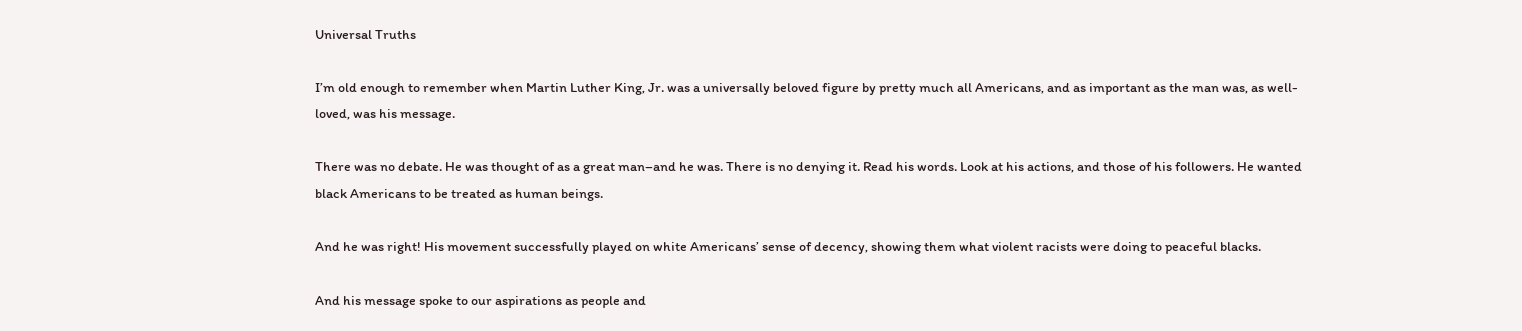Universal Truths

I’m old enough to remember when Martin Luther King, Jr. was a universally beloved figure by pretty much all Americans, and as important as the man was, as well-loved, was his message.

There was no debate. He was thought of as a great man–and he was. There is no denying it. Read his words. Look at his actions, and those of his followers. He wanted black Americans to be treated as human beings.

And he was right! His movement successfully played on white Americans’ sense of decency, showing them what violent racists were doing to peaceful blacks.

And his message spoke to our aspirations as people and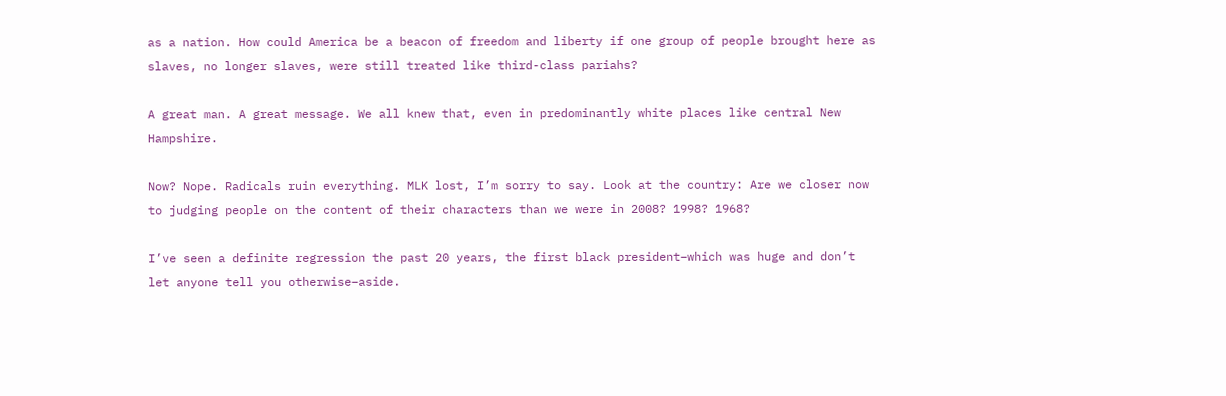as a nation. How could America be a beacon of freedom and liberty if one group of people brought here as slaves, no longer slaves, were still treated like third-class pariahs?

A great man. A great message. We all knew that, even in predominantly white places like central New Hampshire.

Now? Nope. Radicals ruin everything. MLK lost, I’m sorry to say. Look at the country: Are we closer now to judging people on the content of their characters than we were in 2008? 1998? 1968?

I’ve seen a definite regression the past 20 years, the first black president–which was huge and don’t let anyone tell you otherwise–aside.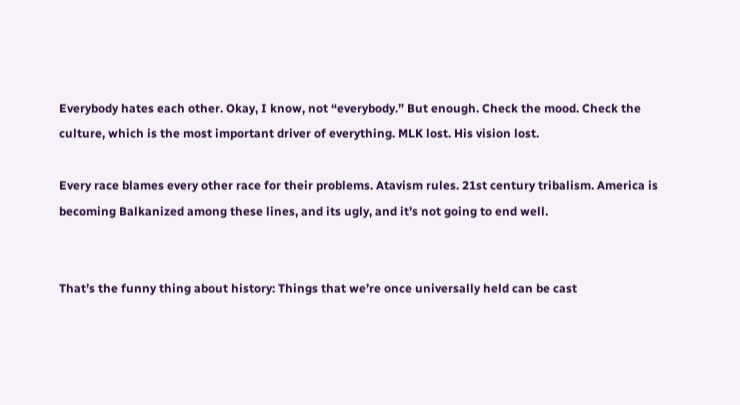Everybody hates each other. Okay, I know, not “everybody.” But enough. Check the mood. Check the culture, which is the most important driver of everything. MLK lost. His vision lost.

Every race blames every other race for their problems. Atavism rules. 21st century tribalism. America is becoming Balkanized among these lines, and its ugly, and it’s not going to end well.


That’s the funny thing about history: Things that we’re once universally held can be cast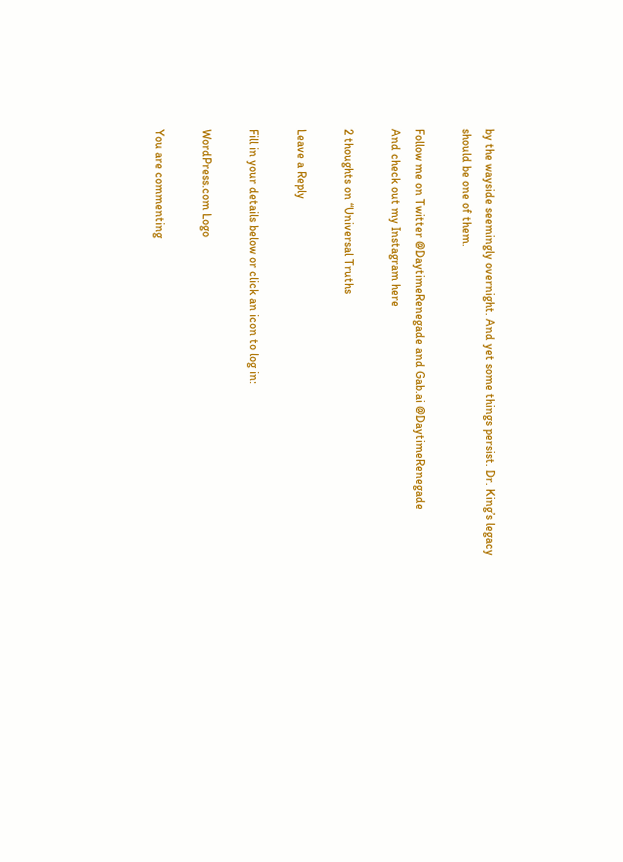by the wayside seemingly overnight. And yet some things persist. Dr. King’s legacy should be one of them.

Follow me on Twitter @DaytimeRenegade and Gab.ai @DaytimeRenegade
And check out my Instagram here

2 thoughts on “Universal Truths

Leave a Reply

Fill in your details below or click an icon to log in:

WordPress.com Logo

You are commenting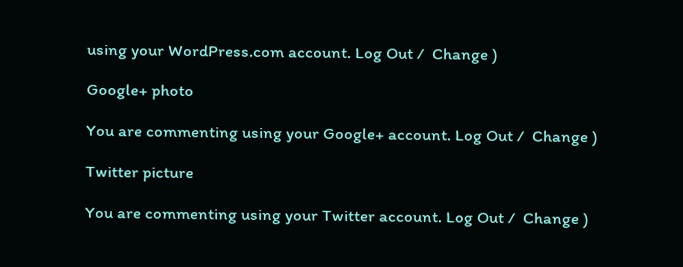using your WordPress.com account. Log Out /  Change )

Google+ photo

You are commenting using your Google+ account. Log Out /  Change )

Twitter picture

You are commenting using your Twitter account. Log Out /  Change )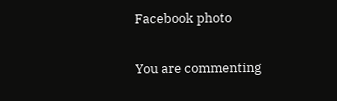Facebook photo

You are commenting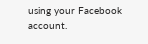using your Facebook account.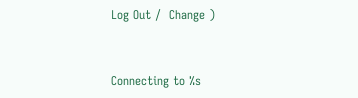Log Out /  Change )


Connecting to %s